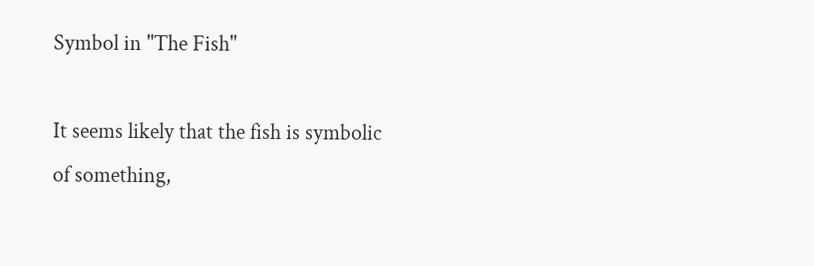Symbol in "The Fish"

It seems likely that the fish is symbolic of something,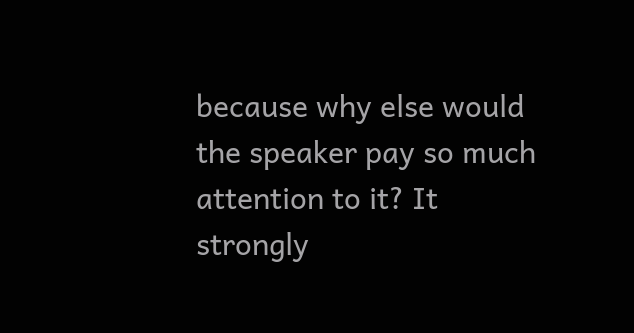because why else would the speaker pay so much attention to it? It strongly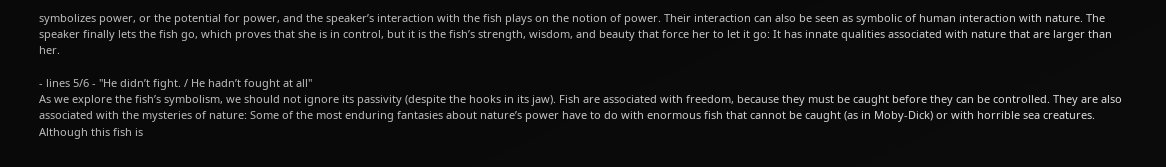symbolizes power, or the potential for power, and the speaker’s interaction with the fish plays on the notion of power. Their interaction can also be seen as symbolic of human interaction with nature. The speaker finally lets the fish go, which proves that she is in control, but it is the fish’s strength, wisdom, and beauty that force her to let it go: It has innate qualities associated with nature that are larger than her.

- lines 5/6 - "He didn’t fight. / He hadn’t fought at all"
As we explore the fish’s symbolism, we should not ignore its passivity (despite the hooks in its jaw). Fish are associated with freedom, because they must be caught before they can be controlled. They are also associated with the mysteries of nature: Some of the most enduring fantasies about nature’s power have to do with enormous fish that cannot be caught (as in Moby-Dick) or with horrible sea creatures. Although this fish is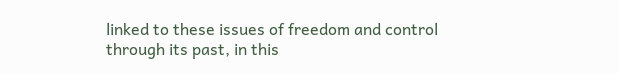linked to these issues of freedom and control through its past, in this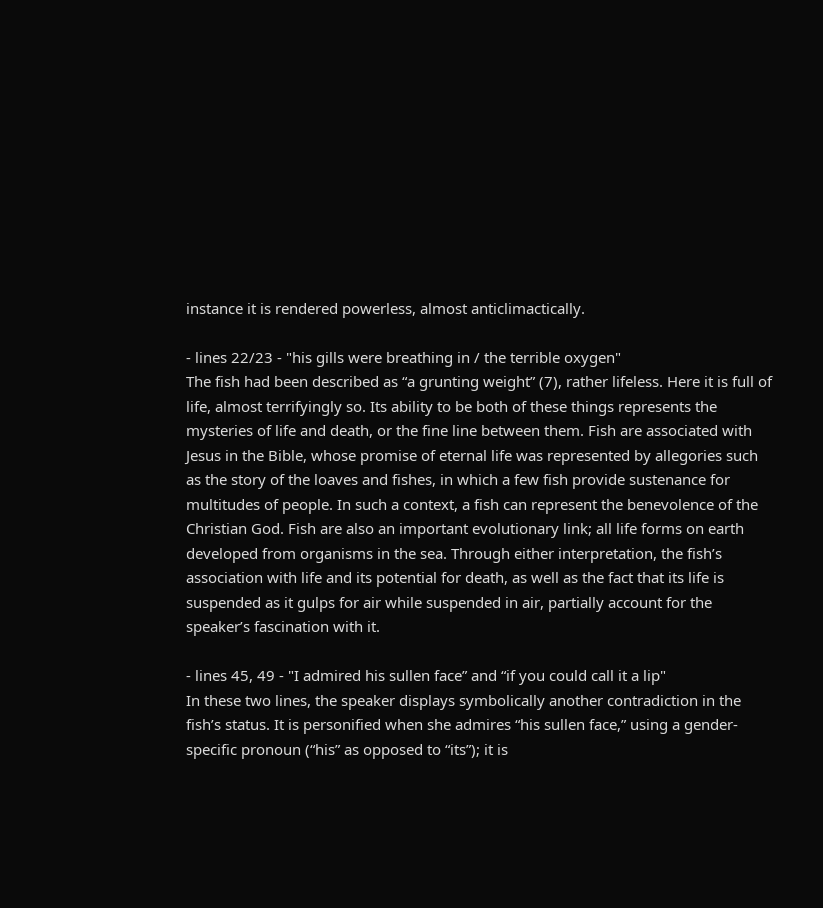instance it is rendered powerless, almost anticlimactically.

- lines 22/23 - "his gills were breathing in / the terrible oxygen"
The fish had been described as “a grunting weight” (7), rather lifeless. Here it is full of life, almost terrifyingly so. Its ability to be both of these things represents the mysteries of life and death, or the fine line between them. Fish are associated with Jesus in the Bible, whose promise of eternal life was represented by allegories such as the story of the loaves and fishes, in which a few fish provide sustenance for multitudes of people. In such a context, a fish can represent the benevolence of the Christian God. Fish are also an important evolutionary link; all life forms on earth developed from organisms in the sea. Through either interpretation, the fish’s association with life and its potential for death, as well as the fact that its life is suspended as it gulps for air while suspended in air, partially account for the speaker’s fascination with it.

- lines 45, 49 - "I admired his sullen face” and “if you could call it a lip"
In these two lines, the speaker displays symbolically another contradiction in the fish’s status. It is personified when she admires “his sullen face,” using a gender-specific pronoun (“his” as opposed to “its”); it is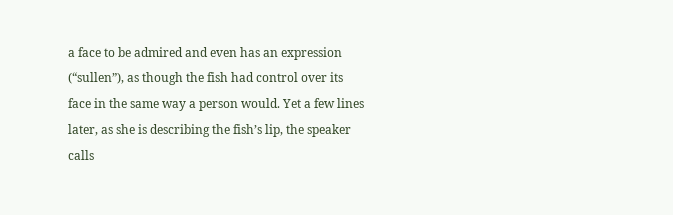a face to be admired and even has an expression (“sullen”), as though the fish had control over its face in the same way a person would. Yet a few lines later, as she is describing the fish’s lip, the speaker calls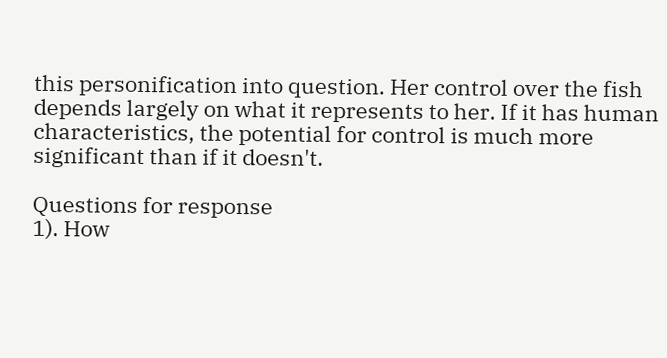this personification into question. Her control over the fish depends largely on what it represents to her. If it has human characteristics, the potential for control is much more significant than if it doesn't.

Questions for response
1). How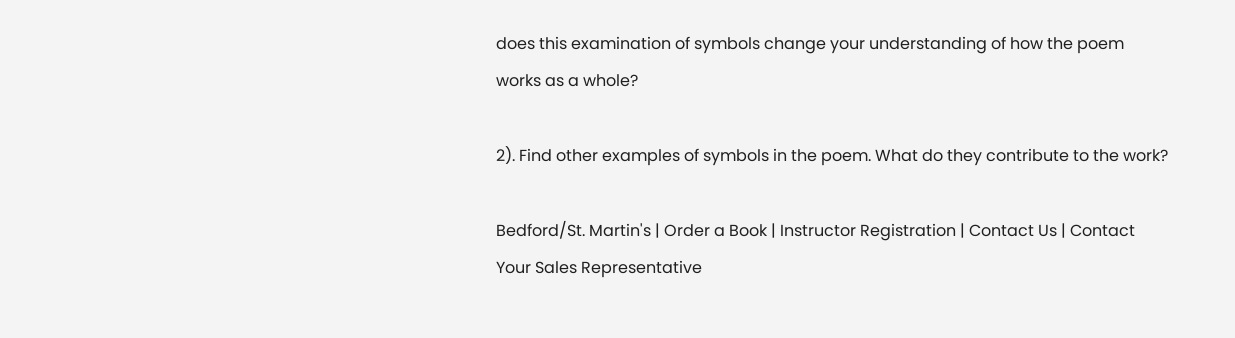does this examination of symbols change your understanding of how the poem works as a whole?

2). Find other examples of symbols in the poem. What do they contribute to the work?

Bedford/St. Martin's | Order a Book | Instructor Registration | Contact Us | Contact Your Sales Representative